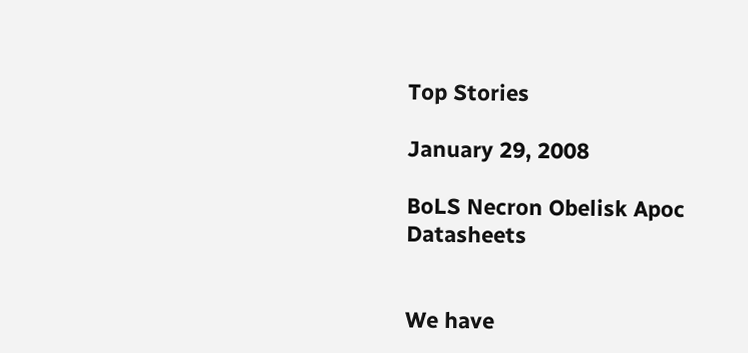Top Stories

January 29, 2008

BoLS Necron Obelisk Apoc Datasheets


We have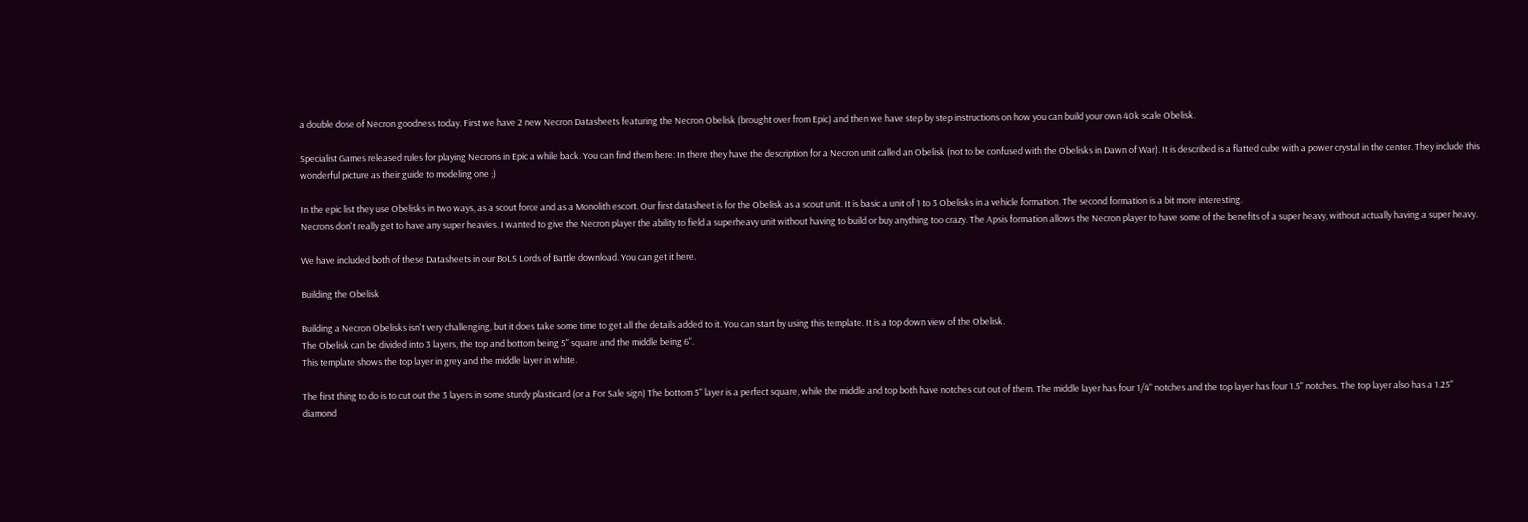a double dose of Necron goodness today. First we have 2 new Necron Datasheets featuring the Necron Obelisk (brought over from Epic) and then we have step by step instructions on how you can build your own 40k scale Obelisk.

Specialist Games released rules for playing Necrons in Epic a while back. You can find them here: In there they have the description for a Necron unit called an Obelisk (not to be confused with the Obelisks in Dawn of War). It is described is a flatted cube with a power crystal in the center. They include this wonderful picture as their guide to modeling one ;)

In the epic list they use Obelisks in two ways, as a scout force and as a Monolith escort. Our first datasheet is for the Obelisk as a scout unit. It is basic a unit of 1 to 3 Obelisks in a vehicle formation. The second formation is a bit more interesting.
Necrons don't really get to have any super heavies. I wanted to give the Necron player the ability to field a superheavy unit without having to build or buy anything too crazy. The Apsis formation allows the Necron player to have some of the benefits of a super heavy, without actually having a super heavy.

We have included both of these Datasheets in our BoLS Lords of Battle download. You can get it here.

Building the Obelisk

Building a Necron Obelisks isn't very challenging, but it does take some time to get all the details added to it. You can start by using this template. It is a top down view of the Obelisk.
The Obelisk can be divided into 3 layers, the top and bottom being 5" square and the middle being 6".
This template shows the top layer in grey and the middle layer in white.

The first thing to do is to cut out the 3 layers in some sturdy plasticard (or a For Sale sign) The bottom 5" layer is a perfect square, while the middle and top both have notches cut out of them. The middle layer has four 1/4" notches and the top layer has four 1.5" notches. The top layer also has a 1.25" diamond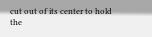cut out of its center to hold the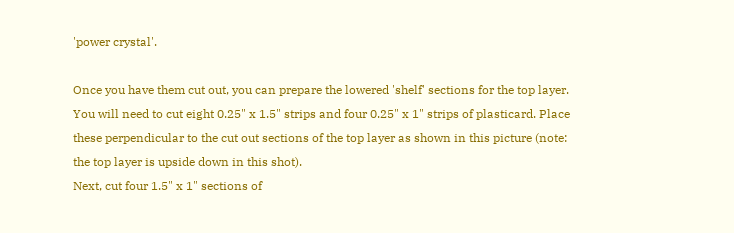'power crystal'.

Once you have them cut out, you can prepare the lowered 'shelf' sections for the top layer. You will need to cut eight 0.25" x 1.5" strips and four 0.25" x 1" strips of plasticard. Place these perpendicular to the cut out sections of the top layer as shown in this picture (note: the top layer is upside down in this shot).
Next, cut four 1.5" x 1" sections of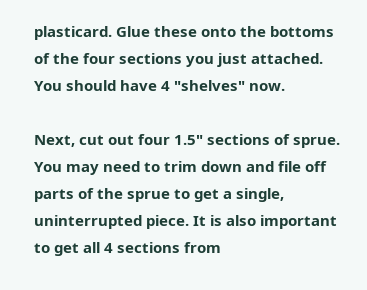plasticard. Glue these onto the bottoms of the four sections you just attached. You should have 4 "shelves" now.

Next, cut out four 1.5" sections of sprue. You may need to trim down and file off parts of the sprue to get a single, uninterrupted piece. It is also important to get all 4 sections from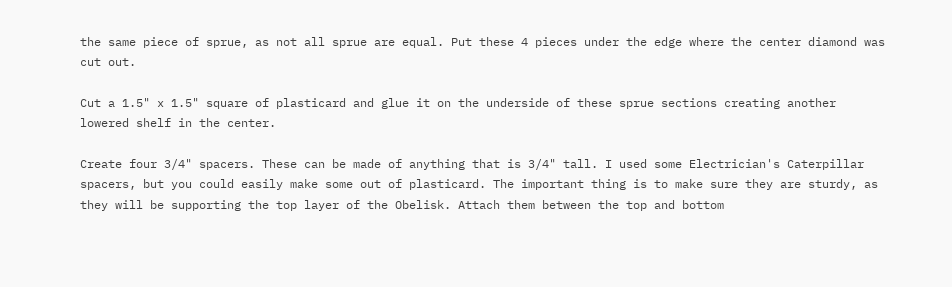the same piece of sprue, as not all sprue are equal. Put these 4 pieces under the edge where the center diamond was cut out.

Cut a 1.5" x 1.5" square of plasticard and glue it on the underside of these sprue sections creating another lowered shelf in the center.

Create four 3/4" spacers. These can be made of anything that is 3/4" tall. I used some Electrician's Caterpillar spacers, but you could easily make some out of plasticard. The important thing is to make sure they are sturdy, as they will be supporting the top layer of the Obelisk. Attach them between the top and bottom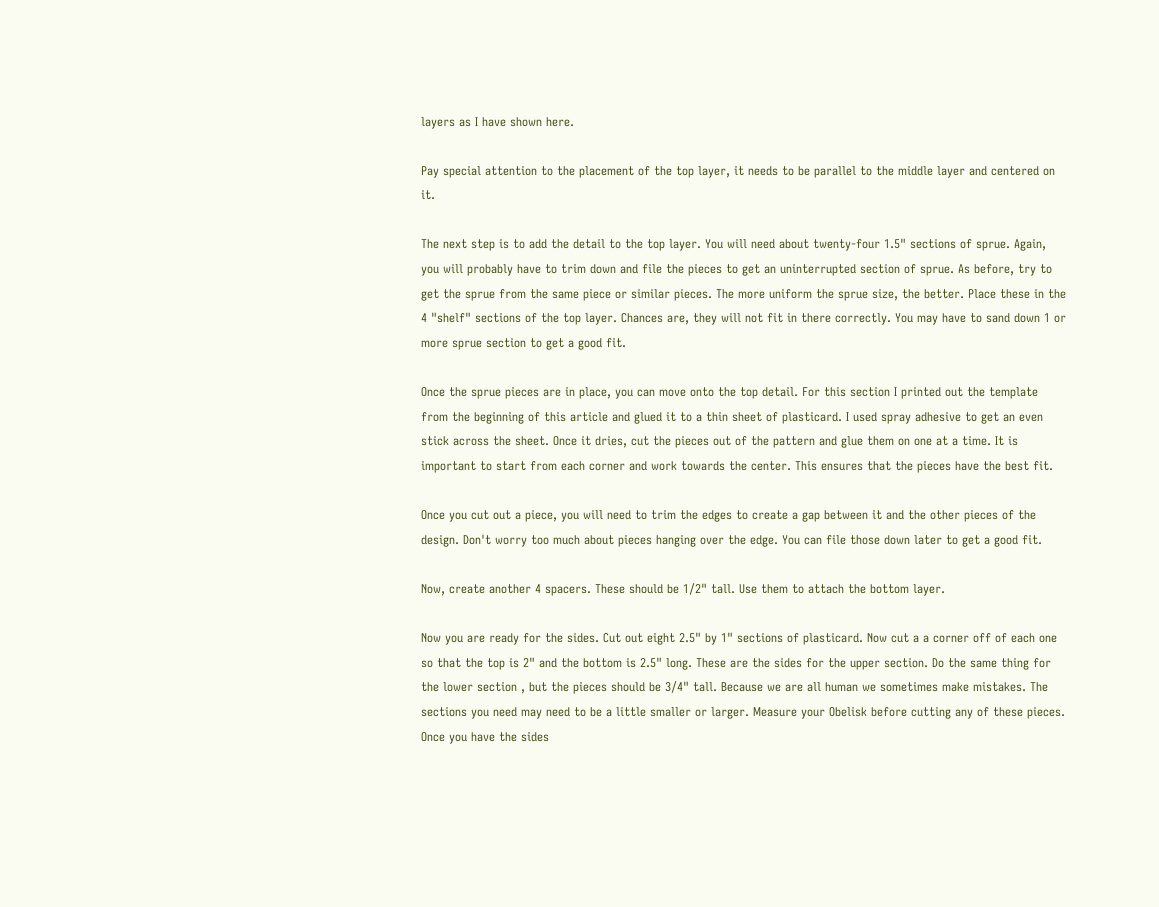layers as I have shown here.

Pay special attention to the placement of the top layer, it needs to be parallel to the middle layer and centered on it.

The next step is to add the detail to the top layer. You will need about twenty-four 1.5" sections of sprue. Again, you will probably have to trim down and file the pieces to get an uninterrupted section of sprue. As before, try to get the sprue from the same piece or similar pieces. The more uniform the sprue size, the better. Place these in the 4 "shelf" sections of the top layer. Chances are, they will not fit in there correctly. You may have to sand down 1 or more sprue section to get a good fit.

Once the sprue pieces are in place, you can move onto the top detail. For this section I printed out the template from the beginning of this article and glued it to a thin sheet of plasticard. I used spray adhesive to get an even stick across the sheet. Once it dries, cut the pieces out of the pattern and glue them on one at a time. It is important to start from each corner and work towards the center. This ensures that the pieces have the best fit.

Once you cut out a piece, you will need to trim the edges to create a gap between it and the other pieces of the design. Don't worry too much about pieces hanging over the edge. You can file those down later to get a good fit.

Now, create another 4 spacers. These should be 1/2" tall. Use them to attach the bottom layer.

Now you are ready for the sides. Cut out eight 2.5" by 1" sections of plasticard. Now cut a a corner off of each one so that the top is 2" and the bottom is 2.5" long. These are the sides for the upper section. Do the same thing for the lower section , but the pieces should be 3/4" tall. Because we are all human we sometimes make mistakes. The sections you need may need to be a little smaller or larger. Measure your Obelisk before cutting any of these pieces.
Once you have the sides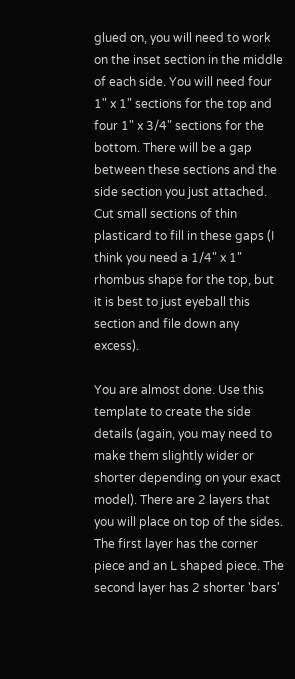glued on, you will need to work on the inset section in the middle of each side. You will need four 1" x 1" sections for the top and four 1" x 3/4" sections for the bottom. There will be a gap between these sections and the side section you just attached. Cut small sections of thin plasticard to fill in these gaps (I think you need a 1/4" x 1" rhombus shape for the top, but it is best to just eyeball this section and file down any excess).

You are almost done. Use this template to create the side details (again, you may need to make them slightly wider or shorter depending on your exact model). There are 2 layers that you will place on top of the sides. The first layer has the corner piece and an L shaped piece. The second layer has 2 shorter 'bars'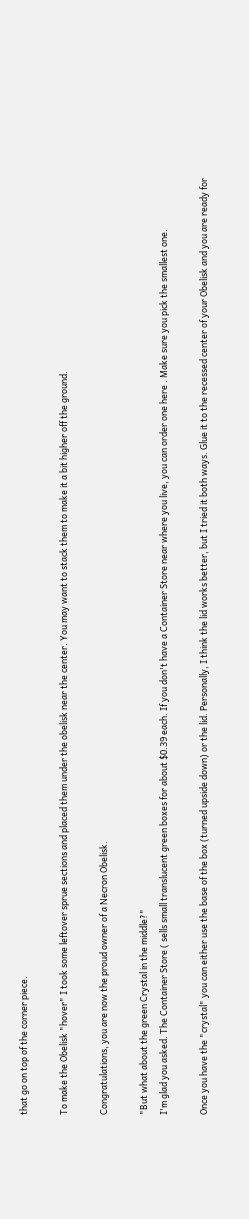that go on top of the corner piece.

To make the Obelisk "hover" I took some leftover sprue sections and placed them under the obelisk near the center. You may want to stack them to make it a bit higher off the ground.

Congratulations, you are now the proud owner of a Necron Obelisk.

"But what about the green Crystal in the middle?"
I'm glad you asked. The Container Store ( sells small translucent green boxes for about $0.39 each. If you don't have a Container Store near where you live, you can order one here . Make sure you pick the smallest one.

Once you have the "crystal" you can either use the base of the box (turned upside down) or the lid. Personally, I think the lid works better, but I tried it both ways. Glue it to the recessed center of your Obelisk and you are ready for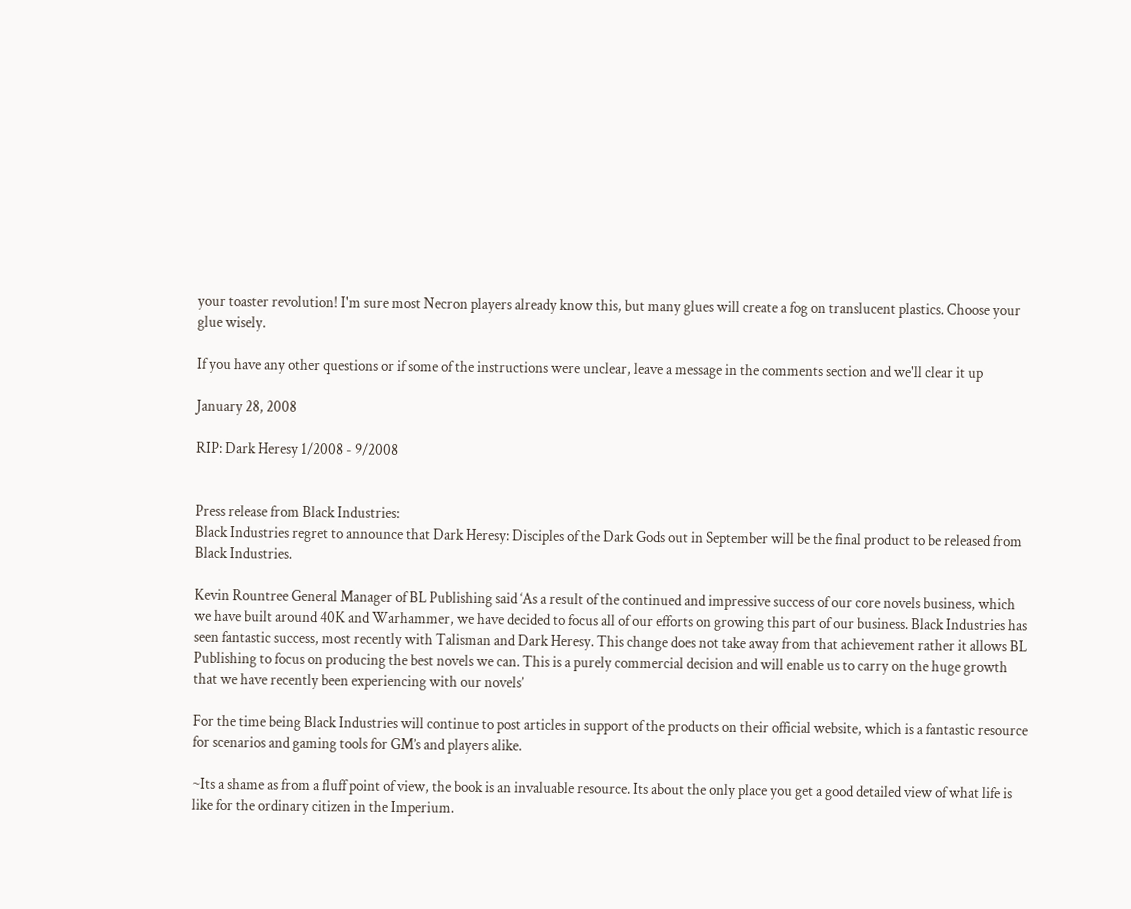your toaster revolution! I'm sure most Necron players already know this, but many glues will create a fog on translucent plastics. Choose your glue wisely.

If you have any other questions or if some of the instructions were unclear, leave a message in the comments section and we'll clear it up

January 28, 2008

RIP: Dark Heresy 1/2008 - 9/2008


Press release from Black Industries:
Black Industries regret to announce that Dark Heresy: Disciples of the Dark Gods out in September will be the final product to be released from Black Industries.

Kevin Rountree General Manager of BL Publishing said ‘As a result of the continued and impressive success of our core novels business, which we have built around 40K and Warhammer, we have decided to focus all of our efforts on growing this part of our business. Black Industries has seen fantastic success, most recently with Talisman and Dark Heresy. This change does not take away from that achievement rather it allows BL Publishing to focus on producing the best novels we can. This is a purely commercial decision and will enable us to carry on the huge growth that we have recently been experiencing with our novels’

For the time being Black Industries will continue to post articles in support of the products on their official website, which is a fantastic resource for scenarios and gaming tools for GM’s and players alike.

~Its a shame as from a fluff point of view, the book is an invaluable resource. Its about the only place you get a good detailed view of what life is like for the ordinary citizen in the Imperium.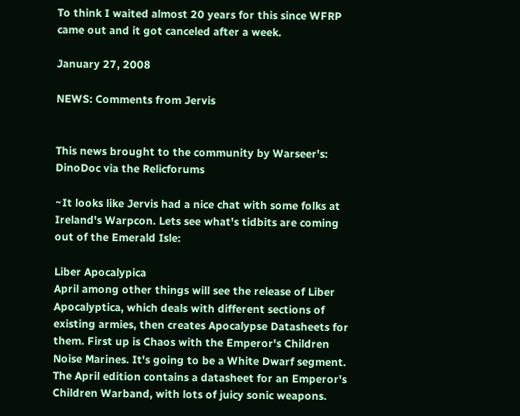To think I waited almost 20 years for this since WFRP came out and it got canceled after a week.

January 27, 2008

NEWS: Comments from Jervis


This news brought to the community by Warseer's: DinoDoc via the Relicforums

~It looks like Jervis had a nice chat with some folks at Ireland's Warpcon. Lets see what's tidbits are coming out of the Emerald Isle:

Liber Apocalypica
April among other things will see the release of Liber Apocalyptica, which deals with different sections of existing armies, then creates Apocalypse Datasheets for them. First up is Chaos with the Emperor's Children Noise Marines. It's going to be a White Dwarf segment. The April edition contains a datasheet for an Emperor's Children Warband, with lots of juicy sonic weapons.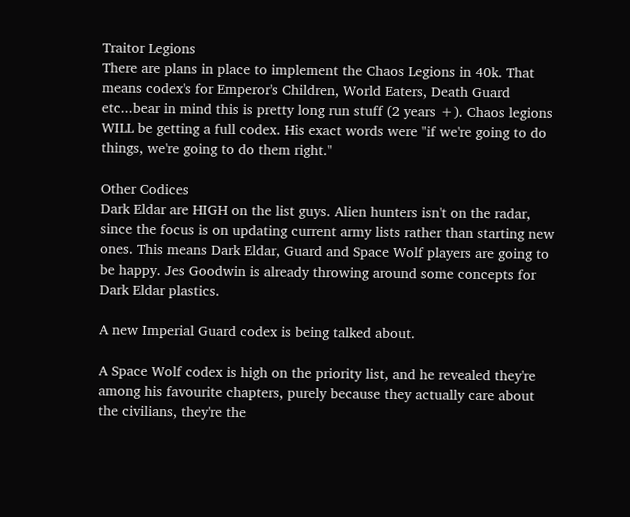Traitor Legions
There are plans in place to implement the Chaos Legions in 40k. That means codex's for Emperor's Children, World Eaters, Death Guard etc...bear in mind this is pretty long run stuff (2 years +). Chaos legions WILL be getting a full codex. His exact words were "if we're going to do things, we're going to do them right."

Other Codices
Dark Eldar are HIGH on the list guys. Alien hunters isn't on the radar, since the focus is on updating current army lists rather than starting new ones. This means Dark Eldar, Guard and Space Wolf players are going to be happy. Jes Goodwin is already throwing around some concepts for Dark Eldar plastics.

A new Imperial Guard codex is being talked about.

A Space Wolf codex is high on the priority list, and he revealed they're among his favourite chapters, purely because they actually care about the civilians, they're the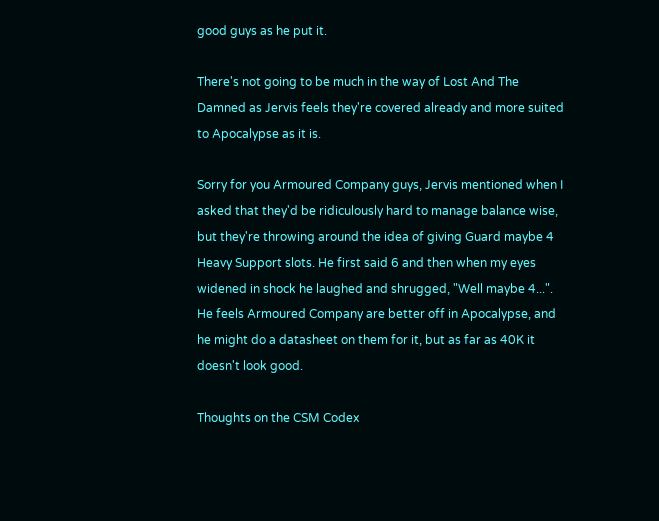good guys as he put it.

There's not going to be much in the way of Lost And The Damned as Jervis feels they're covered already and more suited to Apocalypse as it is.

Sorry for you Armoured Company guys, Jervis mentioned when I asked that they'd be ridiculously hard to manage balance wise, but they're throwing around the idea of giving Guard maybe 4 Heavy Support slots. He first said 6 and then when my eyes widened in shock he laughed and shrugged, "Well maybe 4...". He feels Armoured Company are better off in Apocalypse, and he might do a datasheet on them for it, but as far as 40K it doesn't look good.

Thoughts on the CSM Codex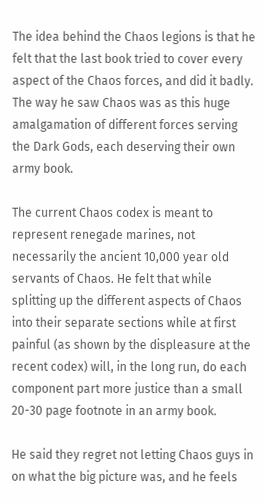The idea behind the Chaos legions is that he felt that the last book tried to cover every aspect of the Chaos forces, and did it badly. The way he saw Chaos was as this huge amalgamation of different forces serving the Dark Gods, each deserving their own army book.

The current Chaos codex is meant to represent renegade marines, not necessarily the ancient 10,000 year old servants of Chaos. He felt that while splitting up the different aspects of Chaos into their separate sections while at first painful (as shown by the displeasure at the recent codex) will, in the long run, do each component part more justice than a small 20-30 page footnote in an army book.

He said they regret not letting Chaos guys in on what the big picture was, and he feels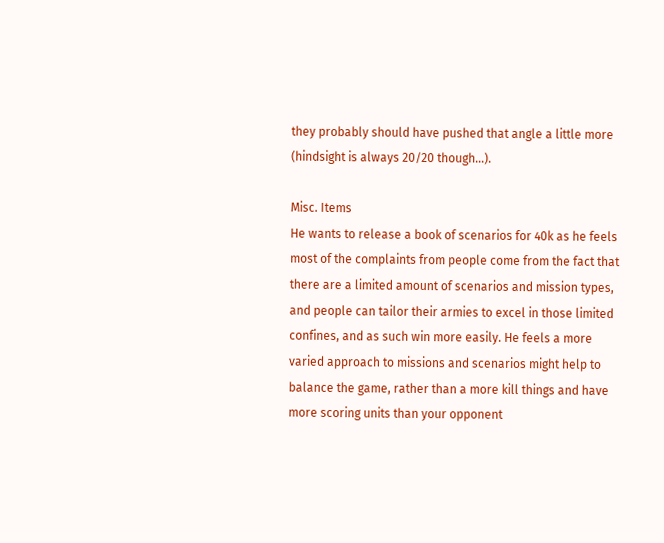they probably should have pushed that angle a little more (hindsight is always 20/20 though...).

Misc. Items
He wants to release a book of scenarios for 40k as he feels most of the complaints from people come from the fact that there are a limited amount of scenarios and mission types, and people can tailor their armies to excel in those limited confines, and as such win more easily. He feels a more varied approach to missions and scenarios might help to balance the game, rather than a more kill things and have more scoring units than your opponent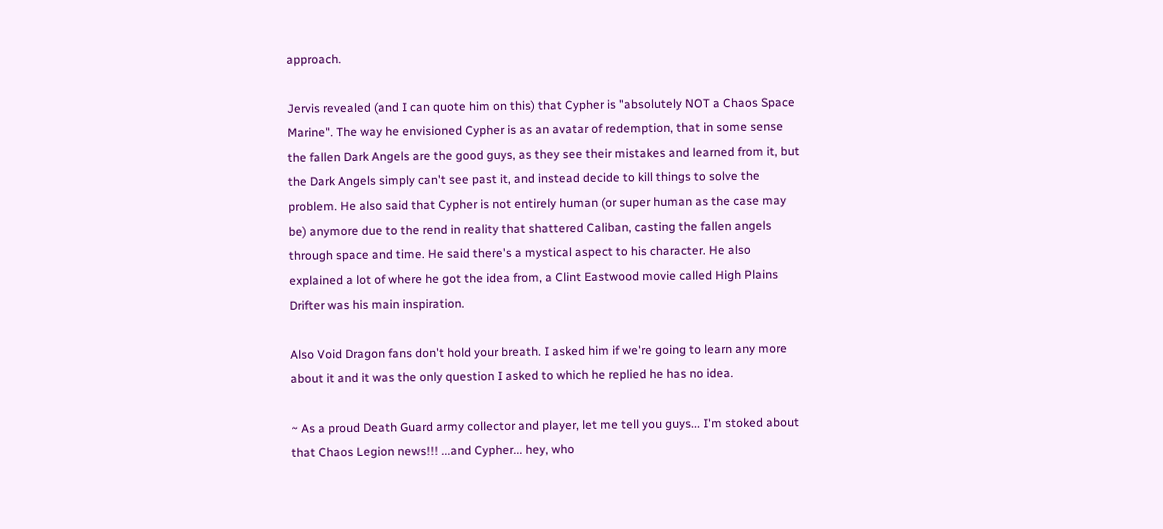approach.

Jervis revealed (and I can quote him on this) that Cypher is "absolutely NOT a Chaos Space Marine". The way he envisioned Cypher is as an avatar of redemption, that in some sense the fallen Dark Angels are the good guys, as they see their mistakes and learned from it, but the Dark Angels simply can't see past it, and instead decide to kill things to solve the problem. He also said that Cypher is not entirely human (or super human as the case may be) anymore due to the rend in reality that shattered Caliban, casting the fallen angels through space and time. He said there's a mystical aspect to his character. He also explained a lot of where he got the idea from, a Clint Eastwood movie called High Plains Drifter was his main inspiration.

Also Void Dragon fans don't hold your breath. I asked him if we're going to learn any more about it and it was the only question I asked to which he replied he has no idea.

~ As a proud Death Guard army collector and player, let me tell you guys... I'm stoked about that Chaos Legion news!!! ...and Cypher... hey, who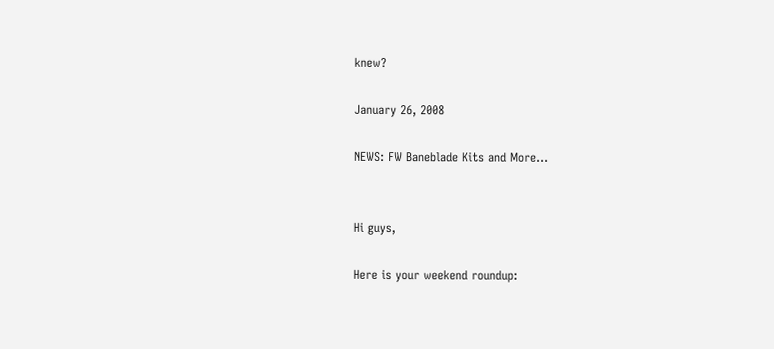knew?

January 26, 2008

NEWS: FW Baneblade Kits and More...


Hi guys,

Here is your weekend roundup: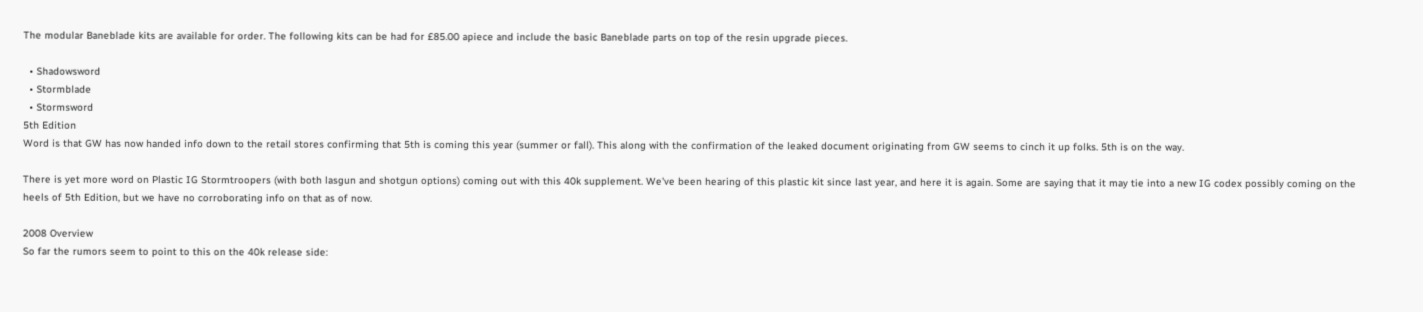The modular Baneblade kits are available for order. The following kits can be had for £85.00 apiece and include the basic Baneblade parts on top of the resin upgrade pieces.

  • Shadowsword
  • Stormblade
  • Stormsword
5th Edition
Word is that GW has now handed info down to the retail stores confirming that 5th is coming this year (summer or fall). This along with the confirmation of the leaked document originating from GW seems to cinch it up folks. 5th is on the way.

There is yet more word on Plastic IG Stormtroopers (with both lasgun and shotgun options) coming out with this 40k supplement. We've been hearing of this plastic kit since last year, and here it is again. Some are saying that it may tie into a new IG codex possibly coming on the heels of 5th Edition, but we have no corroborating info on that as of now.

2008 Overview
So far the rumors seem to point to this on the 40k release side: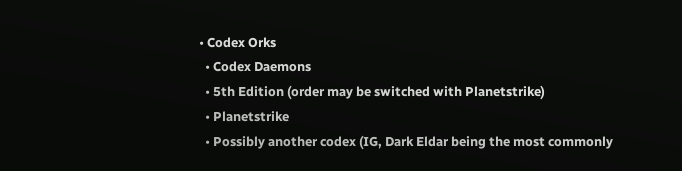• Codex Orks
  • Codex Daemons
  • 5th Edition (order may be switched with Planetstrike)
  • Planetstrike
  • Possibly another codex (IG, Dark Eldar being the most commonly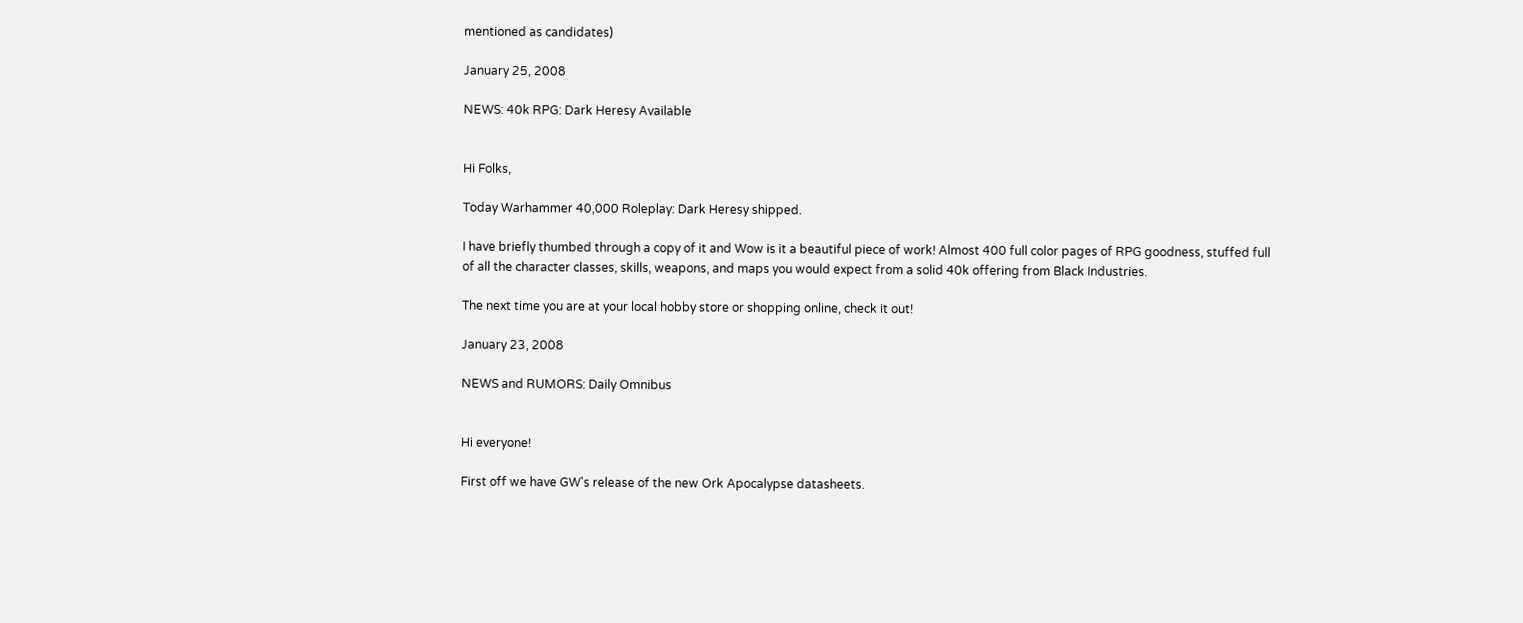mentioned as candidates)

January 25, 2008

NEWS: 40k RPG: Dark Heresy Available


Hi Folks,

Today Warhammer 40,000 Roleplay: Dark Heresy shipped.

I have briefly thumbed through a copy of it and Wow is it a beautiful piece of work! Almost 400 full color pages of RPG goodness, stuffed full of all the character classes, skills, weapons, and maps you would expect from a solid 40k offering from Black Industries.

The next time you are at your local hobby store or shopping online, check it out!

January 23, 2008

NEWS and RUMORS: Daily Omnibus


Hi everyone!

First off we have GW's release of the new Ork Apocalypse datasheets.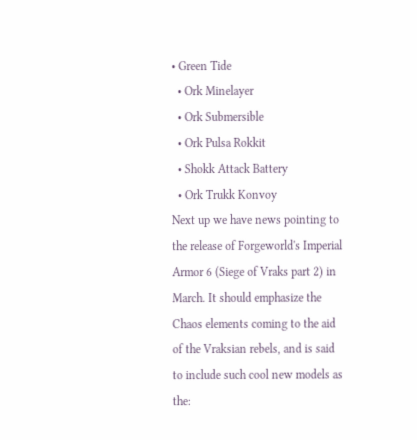• Green Tide
  • Ork Minelayer
  • Ork Submersible
  • Ork Pulsa Rokkit
  • Shokk Attack Battery
  • Ork Trukk Konvoy
Next up we have news pointing to the release of Forgeworld's Imperial Armor 6 (Siege of Vraks part 2) in March. It should emphasize the Chaos elements coming to the aid of the Vraksian rebels, and is said to include such cool new models as the: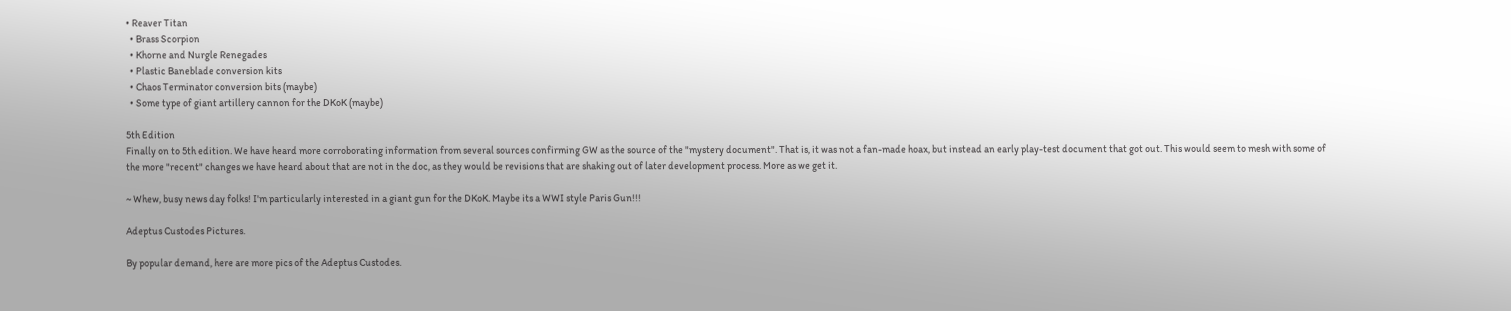• Reaver Titan
  • Brass Scorpion
  • Khorne and Nurgle Renegades
  • Plastic Baneblade conversion kits
  • Chaos Terminator conversion bits (maybe)
  • Some type of giant artillery cannon for the DKoK (maybe)

5th Edition
Finally on to 5th edition. We have heard more corroborating information from several sources confirming GW as the source of the "mystery document". That is, it was not a fan-made hoax, but instead an early play-test document that got out. This would seem to mesh with some of the more "recent" changes we have heard about that are not in the doc, as they would be revisions that are shaking out of later development process. More as we get it.

~ Whew, busy news day folks! I'm particularly interested in a giant gun for the DKoK. Maybe its a WWI style Paris Gun!!!

Adeptus Custodes Pictures.

By popular demand, here are more pics of the Adeptus Custodes.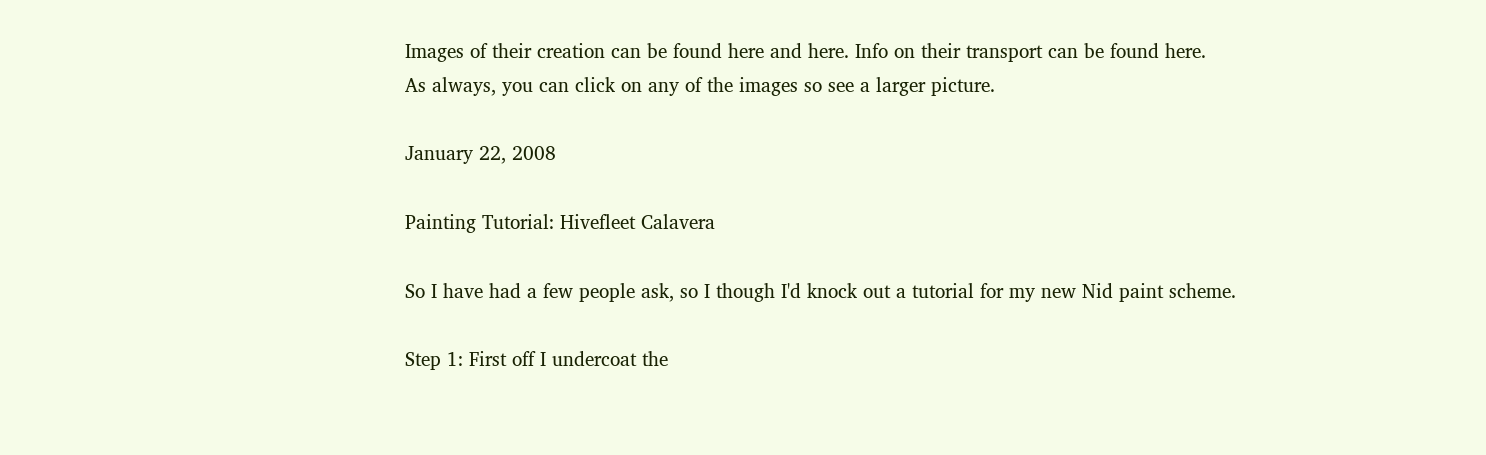Images of their creation can be found here and here. Info on their transport can be found here.
As always, you can click on any of the images so see a larger picture.

January 22, 2008

Painting Tutorial: Hivefleet Calavera

So I have had a few people ask, so I though I'd knock out a tutorial for my new Nid paint scheme.

Step 1: First off I undercoat the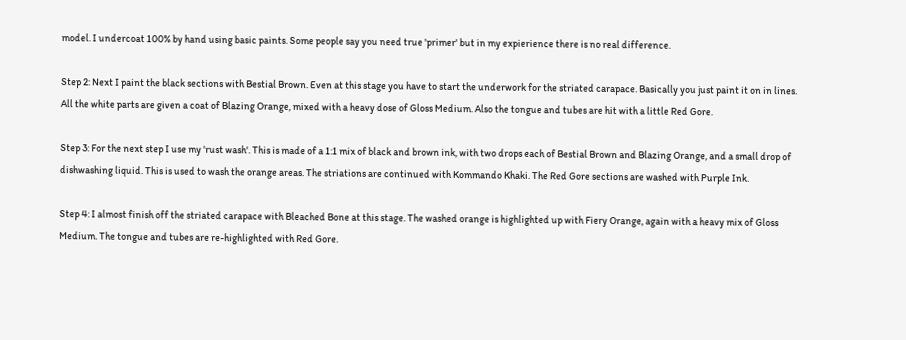model. I undercoat 100% by hand using basic paints. Some people say you need true 'primer' but in my expierience there is no real difference.

Step 2: Next I paint the black sections with Bestial Brown. Even at this stage you have to start the underwork for the striated carapace. Basically you just paint it on in lines. All the white parts are given a coat of Blazing Orange, mixed with a heavy dose of Gloss Medium. Also the tongue and tubes are hit with a little Red Gore.

Step 3: For the next step I use my 'rust wash'. This is made of a 1:1 mix of black and brown ink, with two drops each of Bestial Brown and Blazing Orange, and a small drop of dishwashing liquid. This is used to wash the orange areas. The striations are continued with Kommando Khaki. The Red Gore sections are washed with Purple Ink.

Step 4: I almost finish off the striated carapace with Bleached Bone at this stage. The washed orange is highlighted up with Fiery Orange, again with a heavy mix of Gloss Medium. The tongue and tubes are re-highlighted with Red Gore.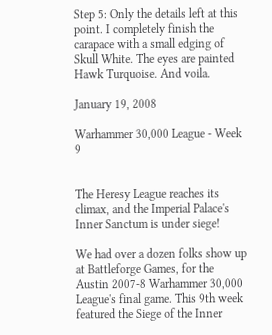Step 5: Only the details left at this point. I completely finish the carapace with a small edging of Skull White. The eyes are painted Hawk Turquoise. And voila.

January 19, 2008

Warhammer 30,000 League - Week 9


The Heresy League reaches its climax, and the Imperial Palace's Inner Sanctum is under siege!

We had over a dozen folks show up at Battleforge Games, for the Austin 2007-8 Warhammer 30,000 League's final game. This 9th week featured the Siege of the Inner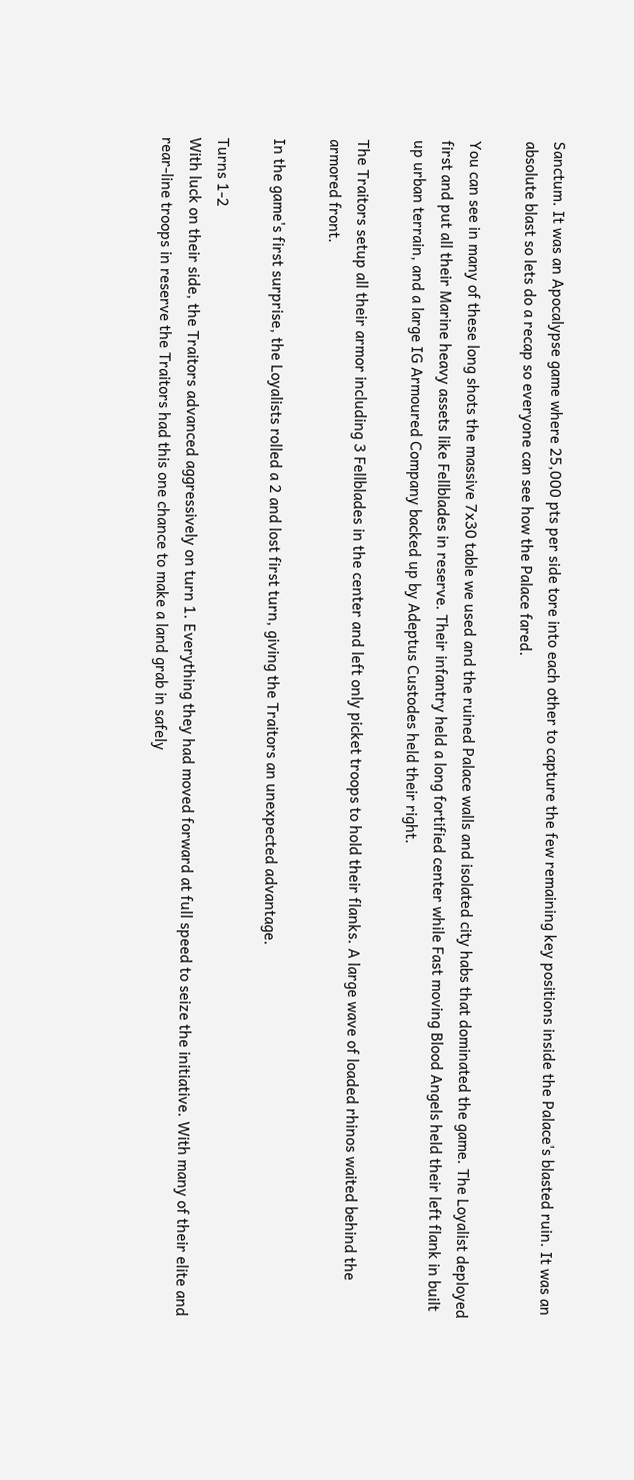Sanctum. It was an Apocalypse game where 25,000 pts per side tore into each other to capture the few remaining key positions inside the Palace's blasted ruin. It was an absolute blast so lets do a recap so everyone can see how the Palace fared.

You can see in many of these long shots the massive 7x30 table we used and the ruined Palace walls and isolated city habs that dominated the game. The Loyalist deployed first and put all their Marine heavy assets like Fellblades in reserve. Their infantry held a long fortified center while Fast moving Blood Angels held their left flank in built up urban terrain, and a large IG Armoured Company backed up by Adeptus Custodes held their right.

The Traitors setup all their armor including 3 Fellblades in the center and left only picket troops to hold their flanks. A large wave of loaded rhinos waited behind the armored front.

In the game's first surprise, the Loyalists rolled a 2 and lost first turn, giving the Traitors an unexpected advantage.

Turns 1-2
With luck on their side, the Traitors advanced aggressively on turn 1. Everything they had moved forward at full speed to seize the initiative. With many of their elite and rear-line troops in reserve the Traitors had this one chance to make a land grab in safely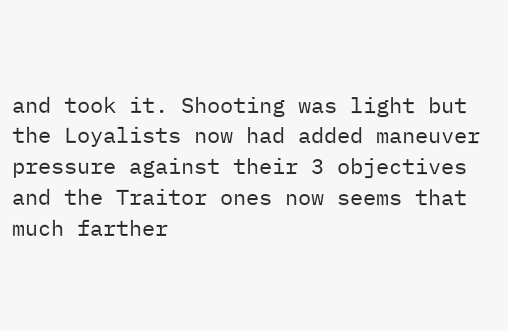and took it. Shooting was light but the Loyalists now had added maneuver pressure against their 3 objectives and the Traitor ones now seems that much farther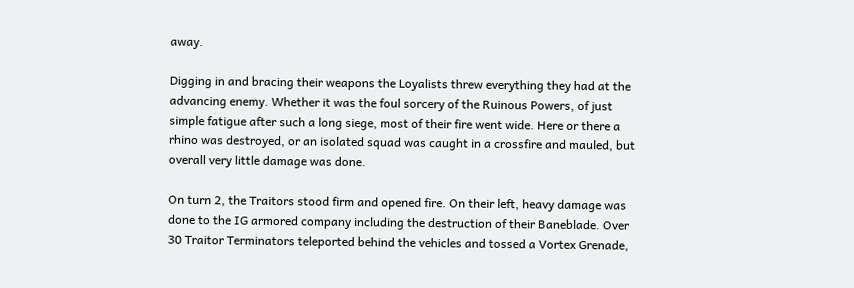away.

Digging in and bracing their weapons the Loyalists threw everything they had at the advancing enemy. Whether it was the foul sorcery of the Ruinous Powers, of just simple fatigue after such a long siege, most of their fire went wide. Here or there a rhino was destroyed, or an isolated squad was caught in a crossfire and mauled, but overall very little damage was done.

On turn 2, the Traitors stood firm and opened fire. On their left, heavy damage was done to the IG armored company including the destruction of their Baneblade. Over 30 Traitor Terminators teleported behind the vehicles and tossed a Vortex Grenade,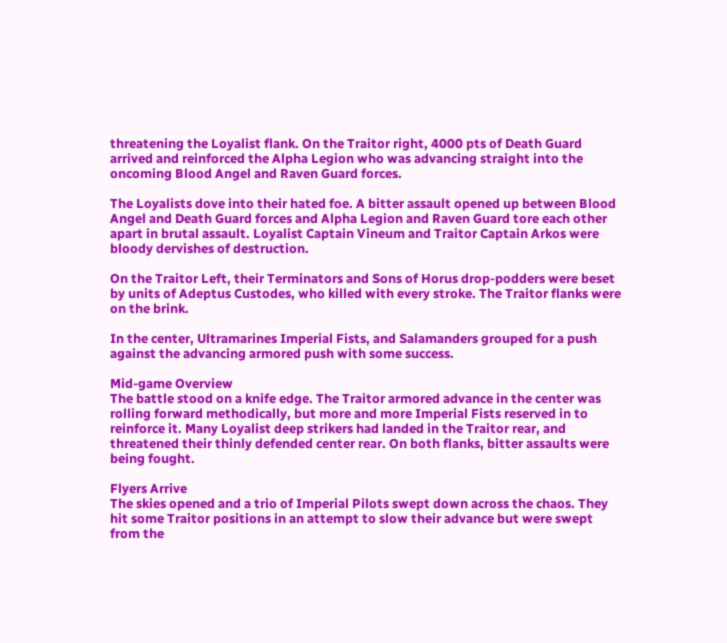threatening the Loyalist flank. On the Traitor right, 4000 pts of Death Guard arrived and reinforced the Alpha Legion who was advancing straight into the oncoming Blood Angel and Raven Guard forces.

The Loyalists dove into their hated foe. A bitter assault opened up between Blood Angel and Death Guard forces and Alpha Legion and Raven Guard tore each other apart in brutal assault. Loyalist Captain Vineum and Traitor Captain Arkos were bloody dervishes of destruction.

On the Traitor Left, their Terminators and Sons of Horus drop-podders were beset by units of Adeptus Custodes, who killed with every stroke. The Traitor flanks were on the brink.

In the center, Ultramarines Imperial Fists, and Salamanders grouped for a push against the advancing armored push with some success.

Mid-game Overview
The battle stood on a knife edge. The Traitor armored advance in the center was rolling forward methodically, but more and more Imperial Fists reserved in to reinforce it. Many Loyalist deep strikers had landed in the Traitor rear, and threatened their thinly defended center rear. On both flanks, bitter assaults were being fought.

Flyers Arrive
The skies opened and a trio of Imperial Pilots swept down across the chaos. They hit some Traitor positions in an attempt to slow their advance but were swept from the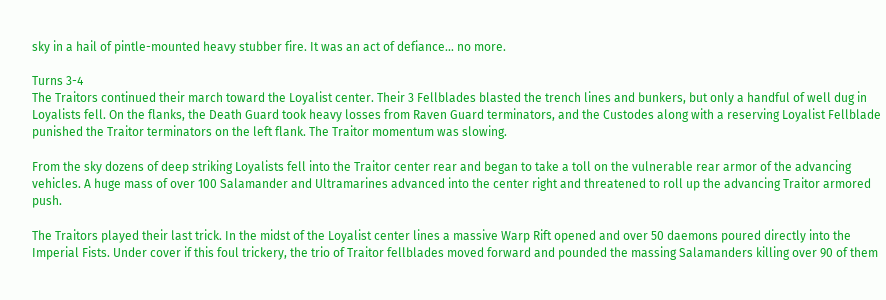sky in a hail of pintle-mounted heavy stubber fire. It was an act of defiance... no more.

Turns 3-4
The Traitors continued their march toward the Loyalist center. Their 3 Fellblades blasted the trench lines and bunkers, but only a handful of well dug in Loyalists fell. On the flanks, the Death Guard took heavy losses from Raven Guard terminators, and the Custodes along with a reserving Loyalist Fellblade punished the Traitor terminators on the left flank. The Traitor momentum was slowing.

From the sky dozens of deep striking Loyalists fell into the Traitor center rear and began to take a toll on the vulnerable rear armor of the advancing vehicles. A huge mass of over 100 Salamander and Ultramarines advanced into the center right and threatened to roll up the advancing Traitor armored push.

The Traitors played their last trick. In the midst of the Loyalist center lines a massive Warp Rift opened and over 50 daemons poured directly into the Imperial Fists. Under cover if this foul trickery, the trio of Traitor fellblades moved forward and pounded the massing Salamanders killing over 90 of them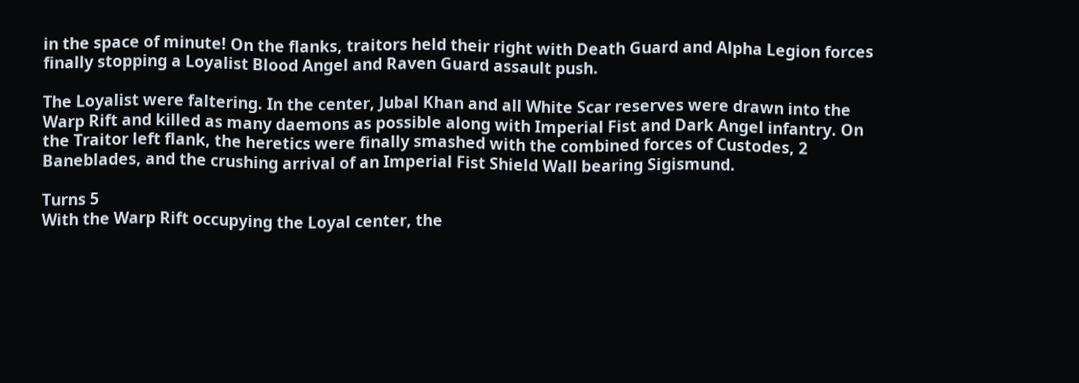in the space of minute! On the flanks, traitors held their right with Death Guard and Alpha Legion forces finally stopping a Loyalist Blood Angel and Raven Guard assault push.

The Loyalist were faltering. In the center, Jubal Khan and all White Scar reserves were drawn into the Warp Rift and killed as many daemons as possible along with Imperial Fist and Dark Angel infantry. On the Traitor left flank, the heretics were finally smashed with the combined forces of Custodes, 2 Baneblades, and the crushing arrival of an Imperial Fist Shield Wall bearing Sigismund.

Turns 5
With the Warp Rift occupying the Loyal center, the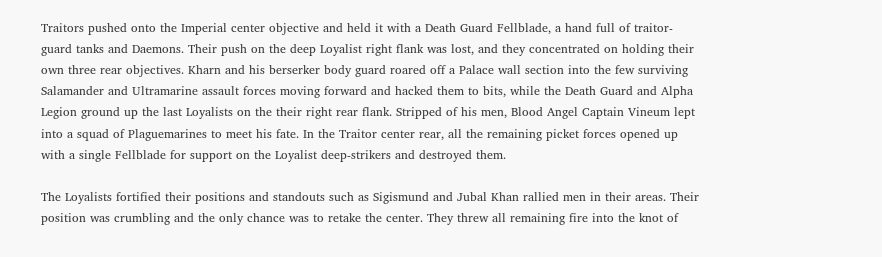Traitors pushed onto the Imperial center objective and held it with a Death Guard Fellblade, a hand full of traitor-guard tanks and Daemons. Their push on the deep Loyalist right flank was lost, and they concentrated on holding their own three rear objectives. Kharn and his berserker body guard roared off a Palace wall section into the few surviving Salamander and Ultramarine assault forces moving forward and hacked them to bits, while the Death Guard and Alpha Legion ground up the last Loyalists on the their right rear flank. Stripped of his men, Blood Angel Captain Vineum lept into a squad of Plaguemarines to meet his fate. In the Traitor center rear, all the remaining picket forces opened up with a single Fellblade for support on the Loyalist deep-strikers and destroyed them.

The Loyalists fortified their positions and standouts such as Sigismund and Jubal Khan rallied men in their areas. Their position was crumbling and the only chance was to retake the center. They threw all remaining fire into the knot of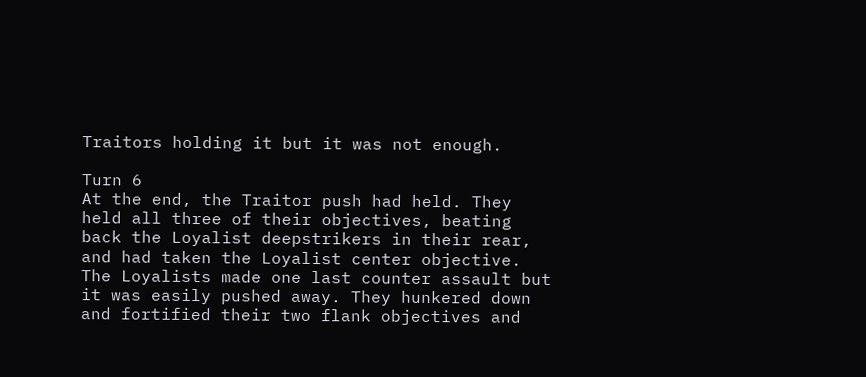Traitors holding it but it was not enough.

Turn 6
At the end, the Traitor push had held. They held all three of their objectives, beating back the Loyalist deepstrikers in their rear, and had taken the Loyalist center objective. The Loyalists made one last counter assault but it was easily pushed away. They hunkered down and fortified their two flank objectives and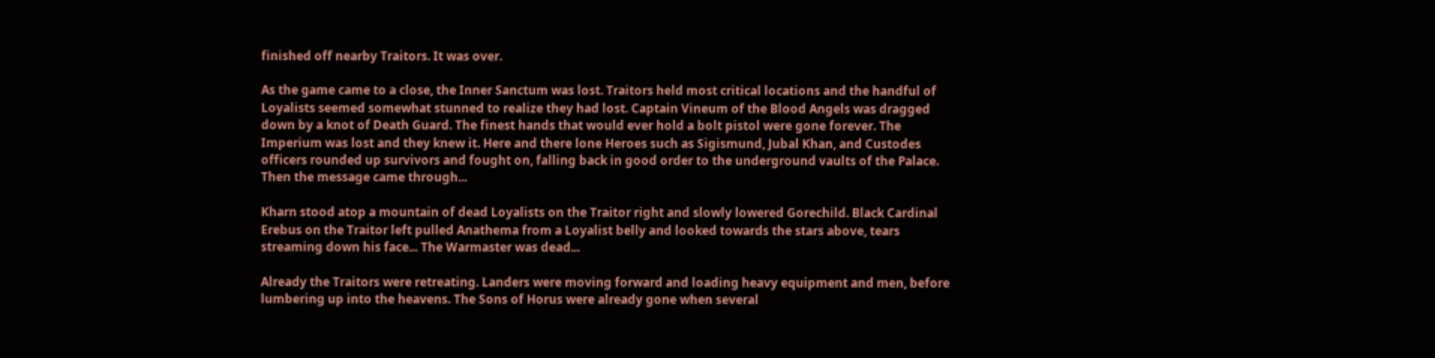finished off nearby Traitors. It was over.

As the game came to a close, the Inner Sanctum was lost. Traitors held most critical locations and the handful of Loyalists seemed somewhat stunned to realize they had lost. Captain Vineum of the Blood Angels was dragged down by a knot of Death Guard. The finest hands that would ever hold a bolt pistol were gone forever. The Imperium was lost and they knew it. Here and there lone Heroes such as Sigismund, Jubal Khan, and Custodes officers rounded up survivors and fought on, falling back in good order to the underground vaults of the Palace. Then the message came through...

Kharn stood atop a mountain of dead Loyalists on the Traitor right and slowly lowered Gorechild. Black Cardinal Erebus on the Traitor left pulled Anathema from a Loyalist belly and looked towards the stars above, tears streaming down his face... The Warmaster was dead...

Already the Traitors were retreating. Landers were moving forward and loading heavy equipment and men, before lumbering up into the heavens. The Sons of Horus were already gone when several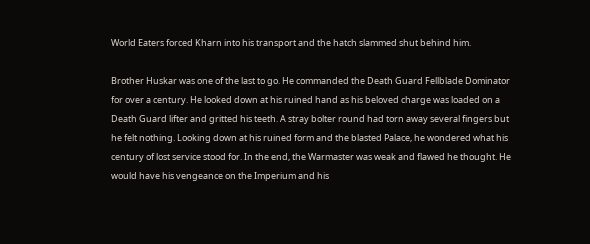World Eaters forced Kharn into his transport and the hatch slammed shut behind him.

Brother Huskar was one of the last to go. He commanded the Death Guard Fellblade Dominator for over a century. He looked down at his ruined hand as his beloved charge was loaded on a Death Guard lifter and gritted his teeth. A stray bolter round had torn away several fingers but he felt nothing. Looking down at his ruined form and the blasted Palace, he wondered what his century of lost service stood for. In the end, the Warmaster was weak and flawed he thought. He would have his vengeance on the Imperium and his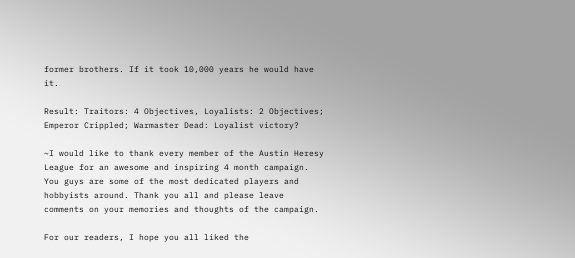former brothers. If it took 10,000 years he would have it.

Result: Traitors: 4 Objectives, Loyalists: 2 Objectives; Emperor Crippled; Warmaster Dead: Loyalist victory?

~I would like to thank every member of the Austin Heresy League for an awesome and inspiring 4 month campaign. You guys are some of the most dedicated players and hobbyists around. Thank you all and please leave comments on your memories and thoughts of the campaign.

For our readers, I hope you all liked the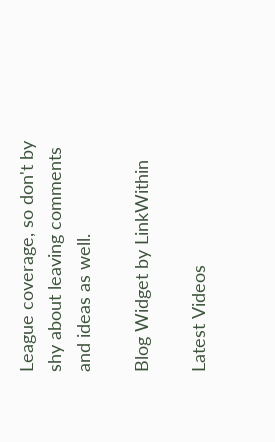League coverage, so don't by shy about leaving comments and ideas as well.

Blog Widget by LinkWithin

Latest Videos